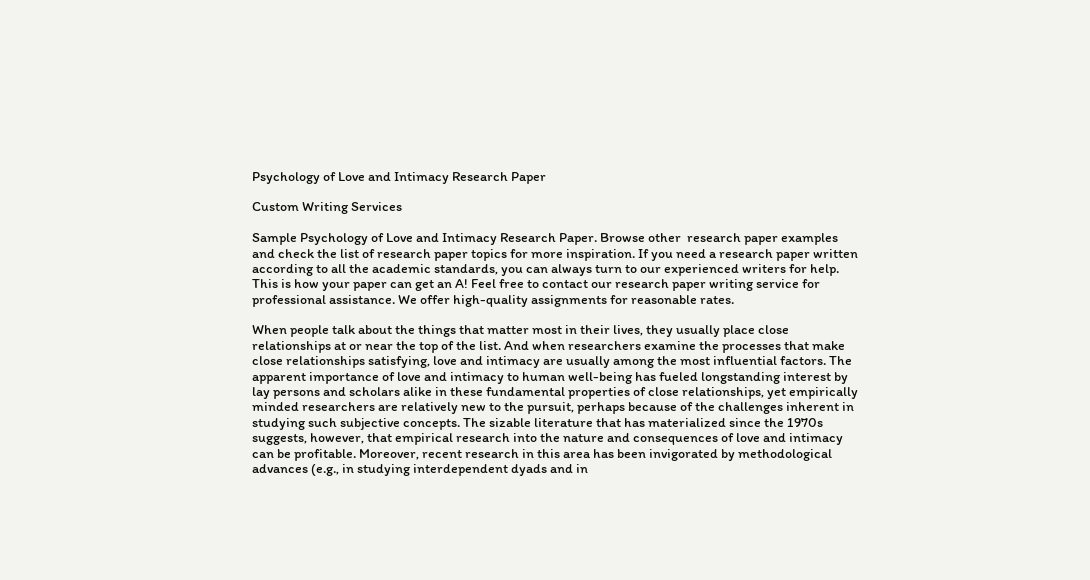Psychology of Love and Intimacy Research Paper

Custom Writing Services

Sample Psychology of Love and Intimacy Research Paper. Browse other  research paper examples and check the list of research paper topics for more inspiration. If you need a research paper written according to all the academic standards, you can always turn to our experienced writers for help. This is how your paper can get an A! Feel free to contact our research paper writing service for professional assistance. We offer high-quality assignments for reasonable rates.

When people talk about the things that matter most in their lives, they usually place close relationships at or near the top of the list. And when researchers examine the processes that make close relationships satisfying, love and intimacy are usually among the most influential factors. The apparent importance of love and intimacy to human well-being has fueled longstanding interest by lay persons and scholars alike in these fundamental properties of close relationships, yet empirically minded researchers are relatively new to the pursuit, perhaps because of the challenges inherent in studying such subjective concepts. The sizable literature that has materialized since the 1970s suggests, however, that empirical research into the nature and consequences of love and intimacy can be profitable. Moreover, recent research in this area has been invigorated by methodological advances (e.g., in studying interdependent dyads and in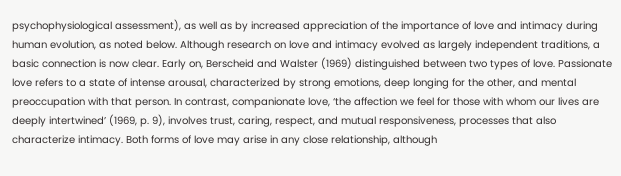psychophysiological assessment), as well as by increased appreciation of the importance of love and intimacy during human evolution, as noted below. Although research on love and intimacy evolved as largely independent traditions, a basic connection is now clear. Early on, Berscheid and Walster (1969) distinguished between two types of love. Passionate love refers to a state of intense arousal, characterized by strong emotions, deep longing for the other, and mental preoccupation with that person. In contrast, companionate love, ‘the affection we feel for those with whom our lives are deeply intertwined’ (1969, p. 9), involves trust, caring, respect, and mutual responsiveness, processes that also characterize intimacy. Both forms of love may arise in any close relationship, although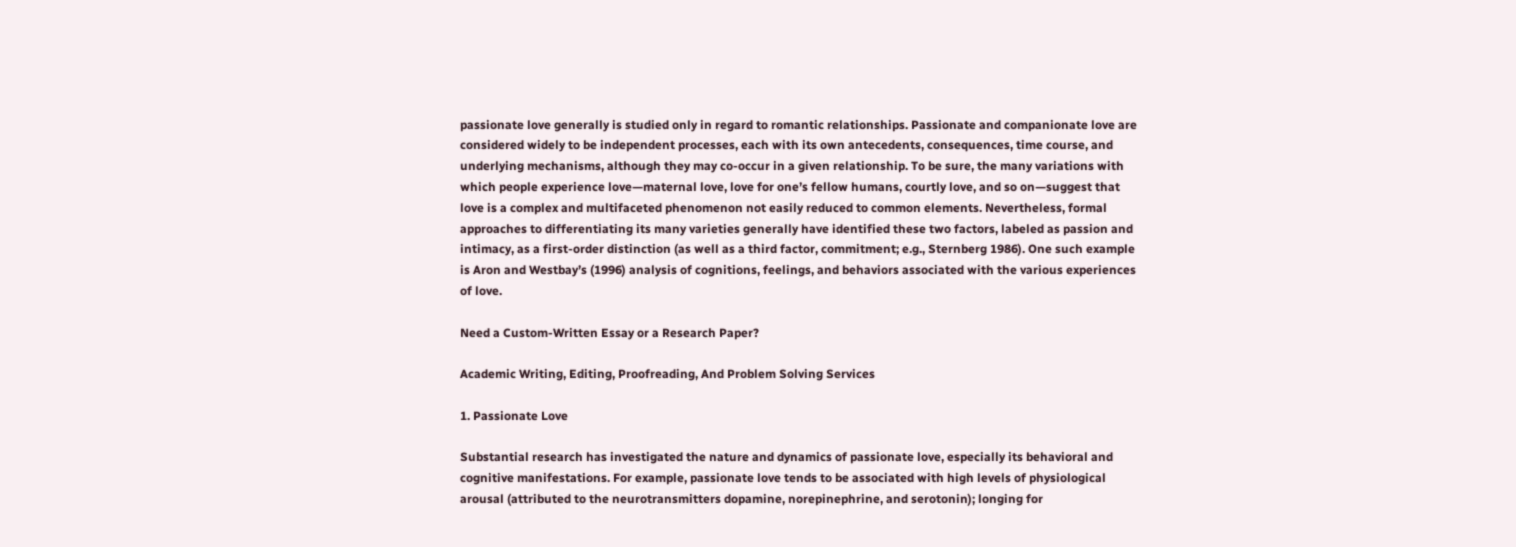passionate love generally is studied only in regard to romantic relationships. Passionate and companionate love are considered widely to be independent processes, each with its own antecedents, consequences, time course, and underlying mechanisms, although they may co-occur in a given relationship. To be sure, the many variations with which people experience love—maternal love, love for one’s fellow humans, courtly love, and so on—suggest that love is a complex and multifaceted phenomenon not easily reduced to common elements. Nevertheless, formal approaches to differentiating its many varieties generally have identified these two factors, labeled as passion and intimacy, as a first-order distinction (as well as a third factor, commitment; e.g., Sternberg 1986). One such example is Aron and Westbay’s (1996) analysis of cognitions, feelings, and behaviors associated with the various experiences of love.

Need a Custom-Written Essay or a Research Paper?

Academic Writing, Editing, Proofreading, And Problem Solving Services

1. Passionate Love

Substantial research has investigated the nature and dynamics of passionate love, especially its behavioral and cognitive manifestations. For example, passionate love tends to be associated with high levels of physiological arousal (attributed to the neurotransmitters dopamine, norepinephrine, and serotonin); longing for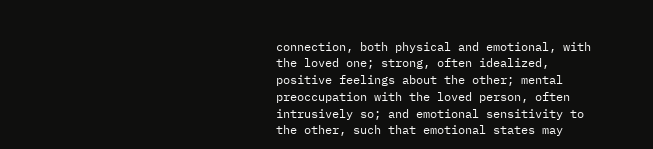connection, both physical and emotional, with the loved one; strong, often idealized, positive feelings about the other; mental preoccupation with the loved person, often intrusively so; and emotional sensitivity to the other, such that emotional states may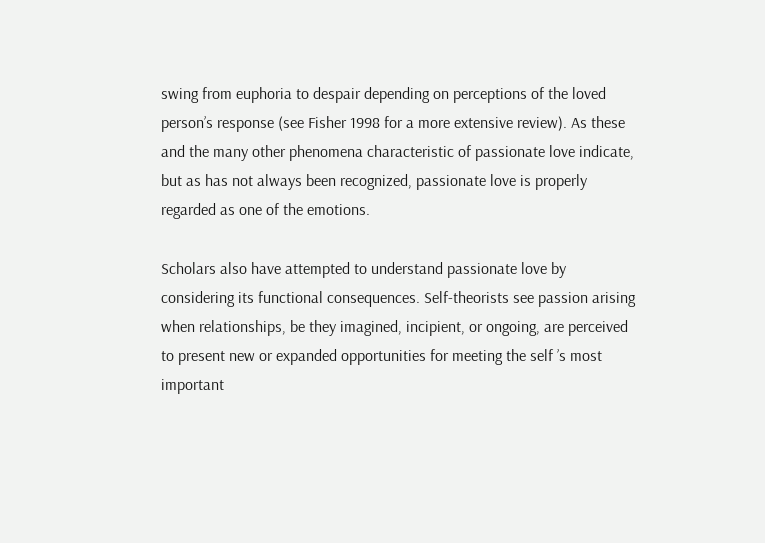swing from euphoria to despair depending on perceptions of the loved person’s response (see Fisher 1998 for a more extensive review). As these and the many other phenomena characteristic of passionate love indicate, but as has not always been recognized, passionate love is properly regarded as one of the emotions.

Scholars also have attempted to understand passionate love by considering its functional consequences. Self-theorists see passion arising when relationships, be they imagined, incipient, or ongoing, are perceived to present new or expanded opportunities for meeting the self ’s most important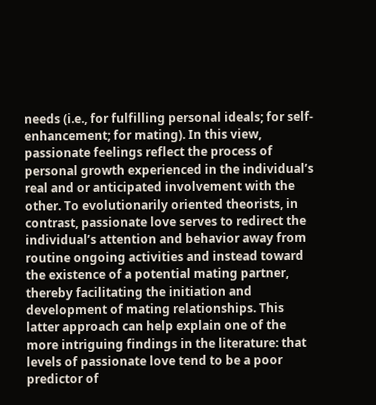needs (i.e., for fulfilling personal ideals; for self-enhancement; for mating). In this view, passionate feelings reflect the process of personal growth experienced in the individual’s real and or anticipated involvement with the other. To evolutionarily oriented theorists, in contrast, passionate love serves to redirect the individual’s attention and behavior away from routine ongoing activities and instead toward the existence of a potential mating partner, thereby facilitating the initiation and development of mating relationships. This latter approach can help explain one of the more intriguing findings in the literature: that levels of passionate love tend to be a poor predictor of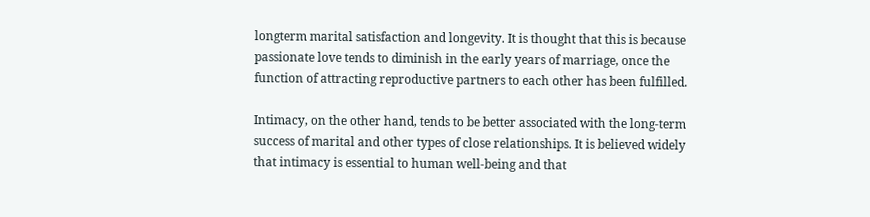longterm marital satisfaction and longevity. It is thought that this is because passionate love tends to diminish in the early years of marriage, once the function of attracting reproductive partners to each other has been fulfilled.

Intimacy, on the other hand, tends to be better associated with the long-term success of marital and other types of close relationships. It is believed widely that intimacy is essential to human well-being and that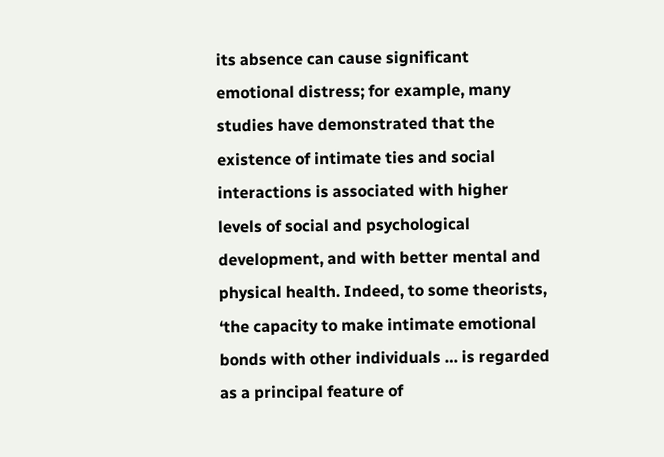its absence can cause significant emotional distress; for example, many studies have demonstrated that the existence of intimate ties and social interactions is associated with higher levels of social and psychological development, and with better mental and physical health. Indeed, to some theorists, ‘the capacity to make intimate emotional bonds with other individuals … is regarded as a principal feature of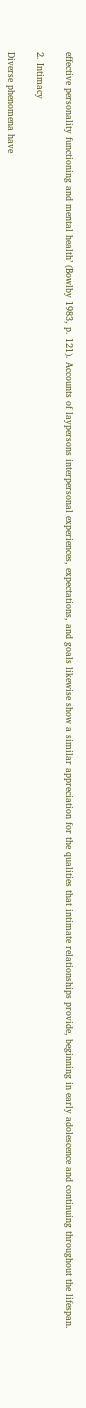effective personality functioning and mental health’ (Bowlby 1983, p. 121). Accounts of laypersons interpersonal experiences, expectations, and goals likewise show a similar appreciation for the qualities that intimate relationships provide, beginning in early adolescence and continuing throughout the lifespan.

2. Intimacy

Diverse phenomena have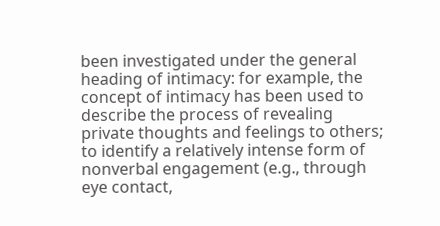been investigated under the general heading of intimacy: for example, the concept of intimacy has been used to describe the process of revealing private thoughts and feelings to others; to identify a relatively intense form of nonverbal engagement (e.g., through eye contact,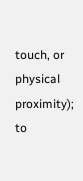touch, or physical proximity); to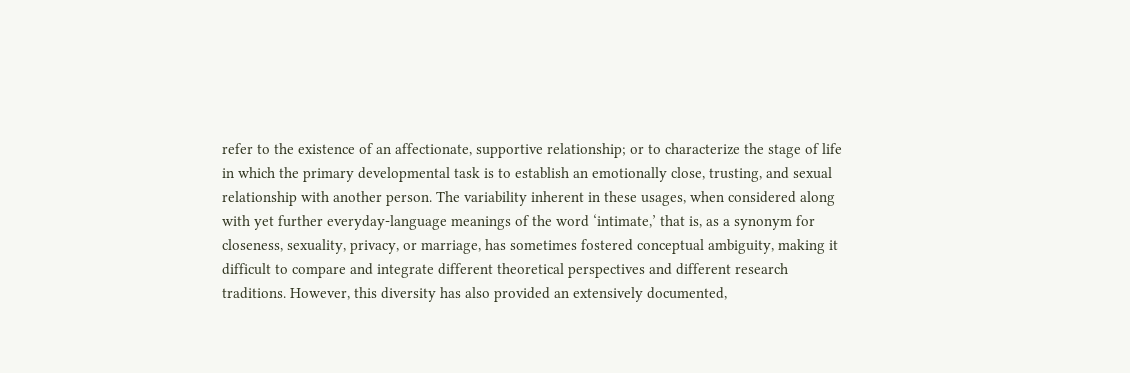refer to the existence of an affectionate, supportive relationship; or to characterize the stage of life in which the primary developmental task is to establish an emotionally close, trusting, and sexual relationship with another person. The variability inherent in these usages, when considered along with yet further everyday-language meanings of the word ‘intimate,’ that is, as a synonym for closeness, sexuality, privacy, or marriage, has sometimes fostered conceptual ambiguity, making it difficult to compare and integrate different theoretical perspectives and different research traditions. However, this diversity has also provided an extensively documented,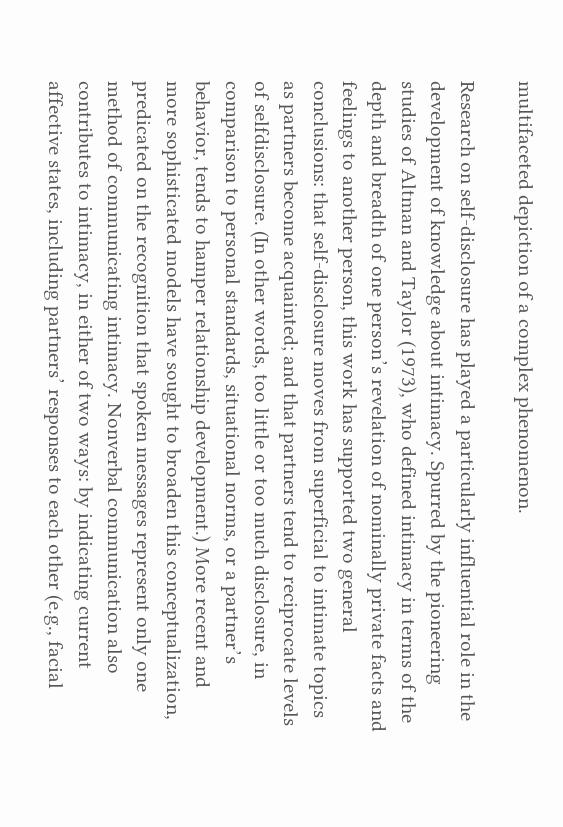multifaceted depiction of a complex phenomenon.

Research on self-disclosure has played a particularly influential role in the development of knowledge about intimacy. Spurred by the pioneering studies of Altman and Taylor (1973), who defined intimacy in terms of the depth and breadth of one person’s revelation of nominally private facts and feelings to another person, this work has supported two general conclusions: that self-disclosure moves from superficial to intimate topics as partners become acquainted; and that partners tend to reciprocate levels of selfdisclosure. (In other words, too little or too much disclosure, in comparison to personal standards, situational norms, or a partner’s behavior, tends to hamper relationship development.) More recent and more sophisticated models have sought to broaden this conceptualization, predicated on the recognition that spoken messages represent only one method of communicating intimacy. Nonverbal communication also contributes to intimacy, in either of two ways: by indicating current affective states, including partners’ responses to each other (e.g., facial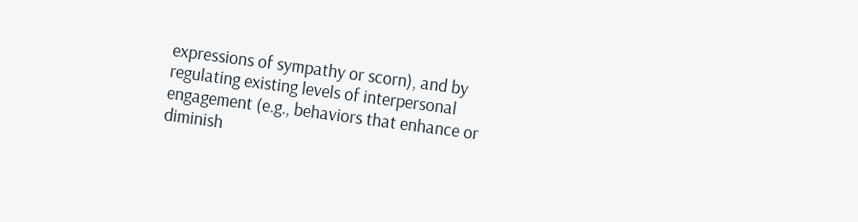expressions of sympathy or scorn), and by regulating existing levels of interpersonal engagement (e.g., behaviors that enhance or diminish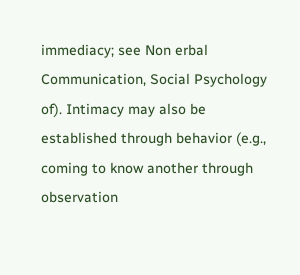immediacy; see Non erbal Communication, Social Psychology of). Intimacy may also be established through behavior (e.g., coming to know another through observation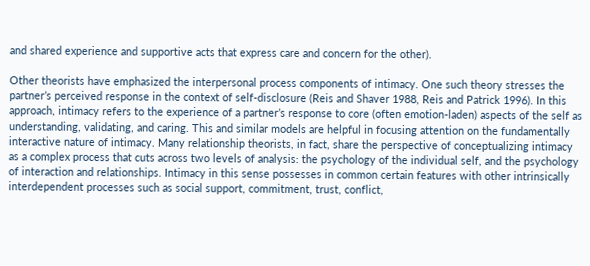and shared experience and supportive acts that express care and concern for the other).

Other theorists have emphasized the interpersonal process components of intimacy. One such theory stresses the partner’s perceived response in the context of self-disclosure (Reis and Shaver 1988, Reis and Patrick 1996). In this approach, intimacy refers to the experience of a partner’s response to core (often emotion-laden) aspects of the self as understanding, validating, and caring. This and similar models are helpful in focusing attention on the fundamentally interactive nature of intimacy. Many relationship theorists, in fact, share the perspective of conceptualizing intimacy as a complex process that cuts across two levels of analysis: the psychology of the individual self, and the psychology of interaction and relationships. Intimacy in this sense possesses in common certain features with other intrinsically interdependent processes such as social support, commitment, trust, conflict,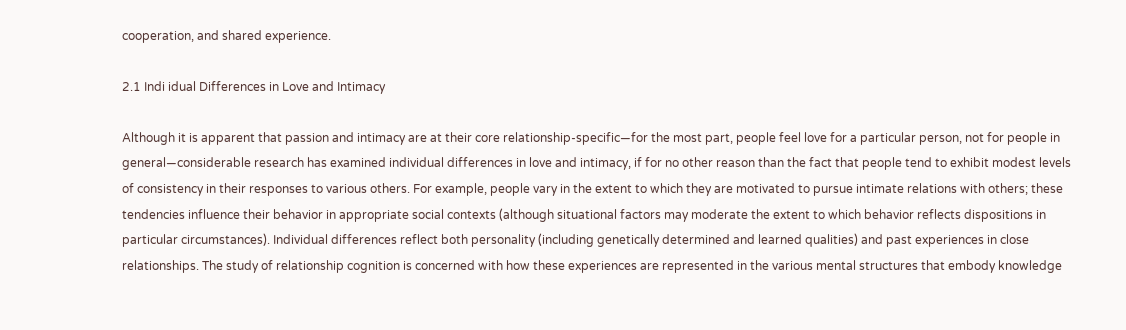cooperation, and shared experience.

2.1 Indi idual Differences in Love and Intimacy

Although it is apparent that passion and intimacy are at their core relationship-specific—for the most part, people feel love for a particular person, not for people in general—considerable research has examined individual differences in love and intimacy, if for no other reason than the fact that people tend to exhibit modest levels of consistency in their responses to various others. For example, people vary in the extent to which they are motivated to pursue intimate relations with others; these tendencies influence their behavior in appropriate social contexts (although situational factors may moderate the extent to which behavior reflects dispositions in particular circumstances). Individual differences reflect both personality (including genetically determined and learned qualities) and past experiences in close relationships. The study of relationship cognition is concerned with how these experiences are represented in the various mental structures that embody knowledge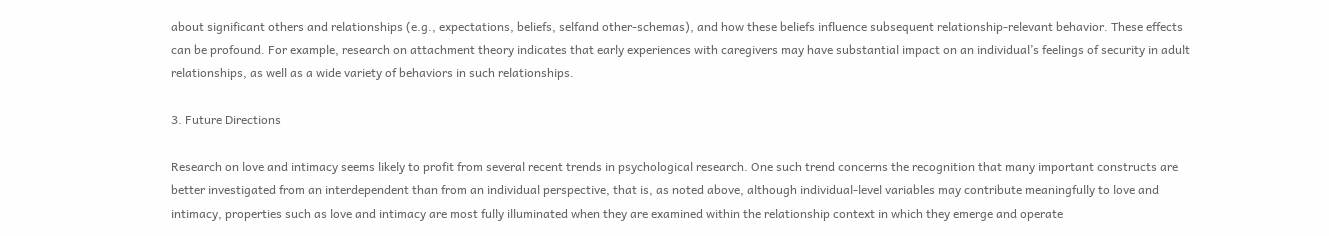about significant others and relationships (e.g., expectations, beliefs, selfand other-schemas), and how these beliefs influence subsequent relationship-relevant behavior. These effects can be profound. For example, research on attachment theory indicates that early experiences with caregivers may have substantial impact on an individual’s feelings of security in adult relationships, as well as a wide variety of behaviors in such relationships.

3. Future Directions

Research on love and intimacy seems likely to profit from several recent trends in psychological research. One such trend concerns the recognition that many important constructs are better investigated from an interdependent than from an individual perspective, that is, as noted above, although individual-level variables may contribute meaningfully to love and intimacy, properties such as love and intimacy are most fully illuminated when they are examined within the relationship context in which they emerge and operate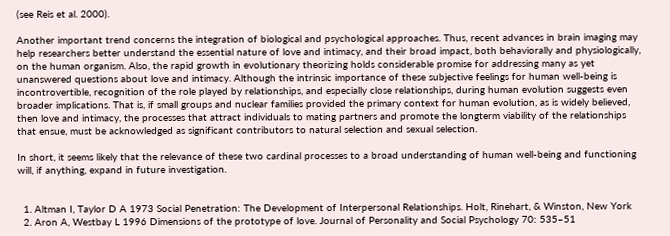(see Reis et al. 2000).

Another important trend concerns the integration of biological and psychological approaches. Thus, recent advances in brain imaging may help researchers better understand the essential nature of love and intimacy, and their broad impact, both behaviorally and physiologically, on the human organism. Also, the rapid growth in evolutionary theorizing holds considerable promise for addressing many as yet unanswered questions about love and intimacy. Although the intrinsic importance of these subjective feelings for human well-being is incontrovertible, recognition of the role played by relationships, and especially close relationships, during human evolution suggests even broader implications. That is, if small groups and nuclear families provided the primary context for human evolution, as is widely believed, then love and intimacy, the processes that attract individuals to mating partners and promote the longterm viability of the relationships that ensue, must be acknowledged as significant contributors to natural selection and sexual selection.

In short, it seems likely that the relevance of these two cardinal processes to a broad understanding of human well-being and functioning will, if anything, expand in future investigation.


  1. Altman I, Taylor D A 1973 Social Penetration: The Development of Interpersonal Relationships. Holt, Rinehart, & Winston, New York
  2. Aron A, Westbay L 1996 Dimensions of the prototype of love. Journal of Personality and Social Psychology 70: 535–51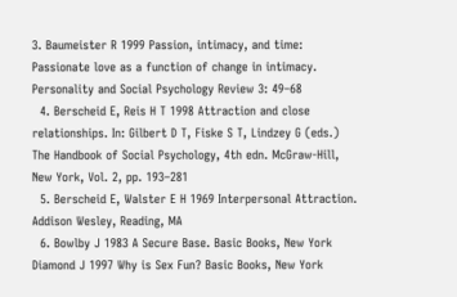3. Baumeister R 1999 Passion, intimacy, and time: Passionate love as a function of change in intimacy. Personality and Social Psychology Review 3: 49–68
  4. Berscheid E, Reis H T 1998 Attraction and close relationships. In: Gilbert D T, Fiske S T, Lindzey G (eds.) The Handbook of Social Psychology, 4th edn. McGraw-Hill, New York, Vol. 2, pp. 193–281
  5. Berscheid E, Walster E H 1969 Interpersonal Attraction. Addison Wesley, Reading, MA
  6. Bowlby J 1983 A Secure Base. Basic Books, New York Diamond J 1997 Why is Sex Fun? Basic Books, New York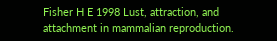Fisher H E 1998 Lust, attraction, and attachment in mammalian reproduction.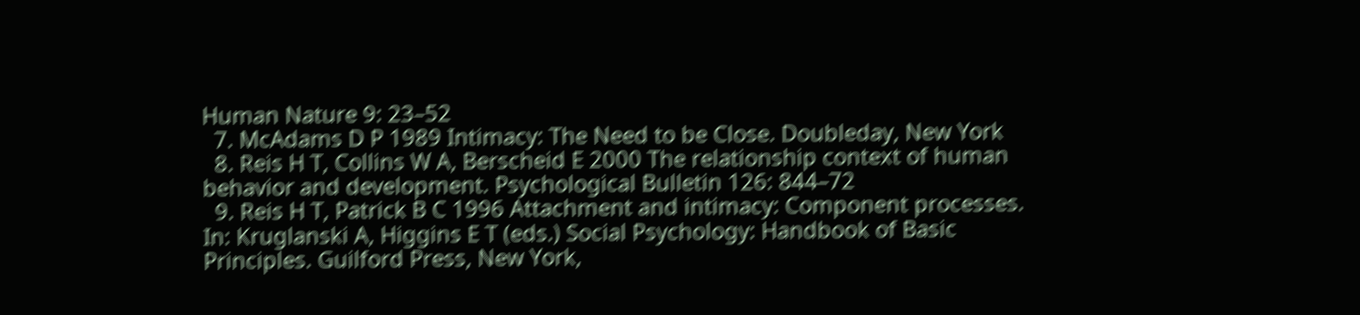Human Nature 9: 23–52
  7. McAdams D P 1989 Intimacy: The Need to be Close. Doubleday, New York
  8. Reis H T, Collins W A, Berscheid E 2000 The relationship context of human behavior and development. Psychological Bulletin 126: 844–72
  9. Reis H T, Patrick B C 1996 Attachment and intimacy: Component processes. In: Kruglanski A, Higgins E T (eds.) Social Psychology: Handbook of Basic Principles. Guilford Press, New York,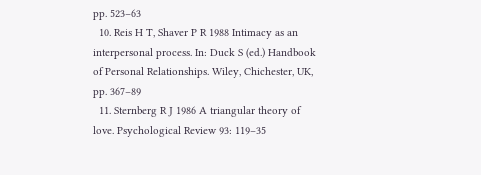pp. 523–63
  10. Reis H T, Shaver P R 1988 Intimacy as an interpersonal process. In: Duck S (ed.) Handbook of Personal Relationships. Wiley, Chichester, UK, pp. 367–89
  11. Sternberg R J 1986 A triangular theory of love. Psychological Review 93: 119–35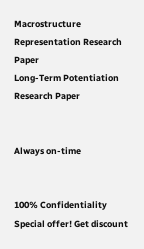Macrostructure Representation Research Paper
Long-Term Potentiation Research Paper


Always on-time


100% Confidentiality
Special offer! Get discount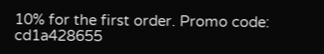10% for the first order. Promo code: cd1a428655